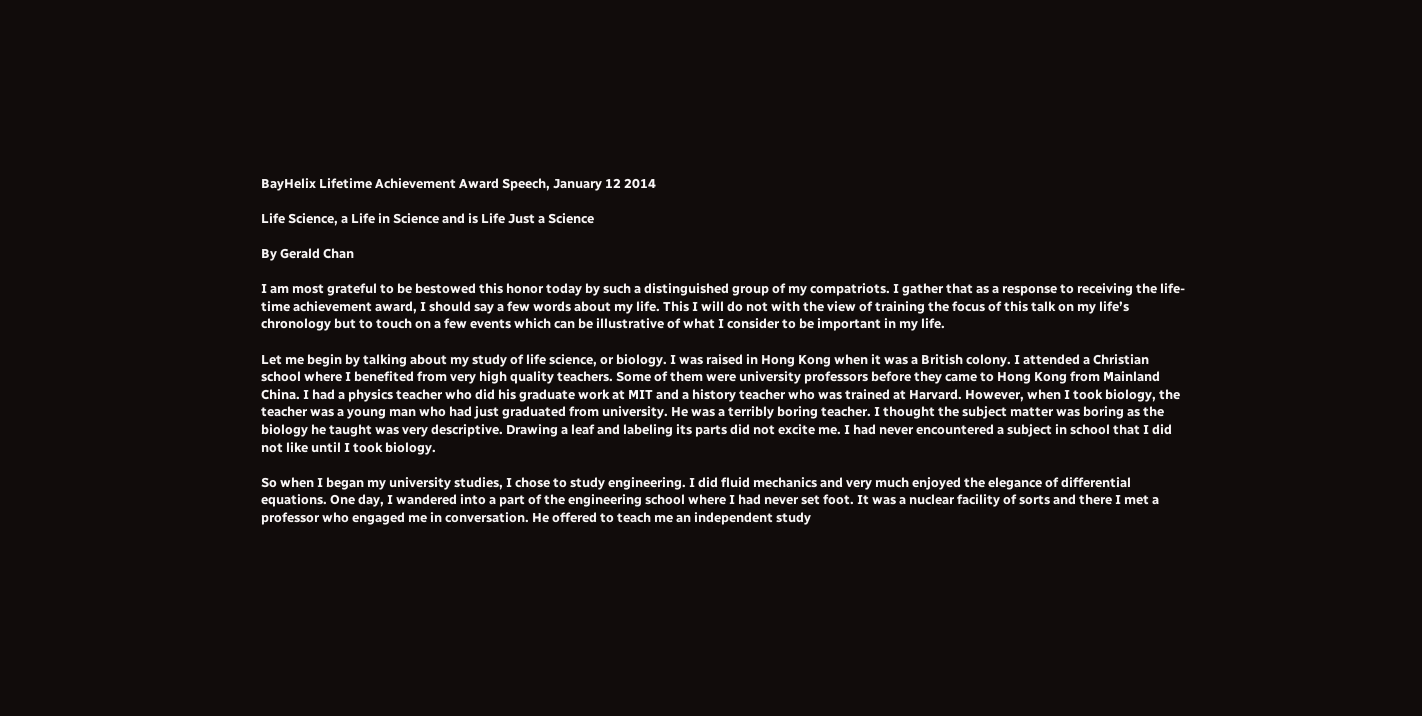BayHelix Lifetime Achievement Award Speech, January 12 2014

Life Science, a Life in Science and is Life Just a Science

By Gerald Chan

I am most grateful to be bestowed this honor today by such a distinguished group of my compatriots. I gather that as a response to receiving the life-time achievement award, I should say a few words about my life. This I will do not with the view of training the focus of this talk on my life’s chronology but to touch on a few events which can be illustrative of what I consider to be important in my life.

Let me begin by talking about my study of life science, or biology. I was raised in Hong Kong when it was a British colony. I attended a Christian school where I benefited from very high quality teachers. Some of them were university professors before they came to Hong Kong from Mainland China. I had a physics teacher who did his graduate work at MIT and a history teacher who was trained at Harvard. However, when I took biology, the teacher was a young man who had just graduated from university. He was a terribly boring teacher. I thought the subject matter was boring as the biology he taught was very descriptive. Drawing a leaf and labeling its parts did not excite me. I had never encountered a subject in school that I did not like until I took biology.

So when I began my university studies, I chose to study engineering. I did fluid mechanics and very much enjoyed the elegance of differential equations. One day, I wandered into a part of the engineering school where I had never set foot. It was a nuclear facility of sorts and there I met a professor who engaged me in conversation. He offered to teach me an independent study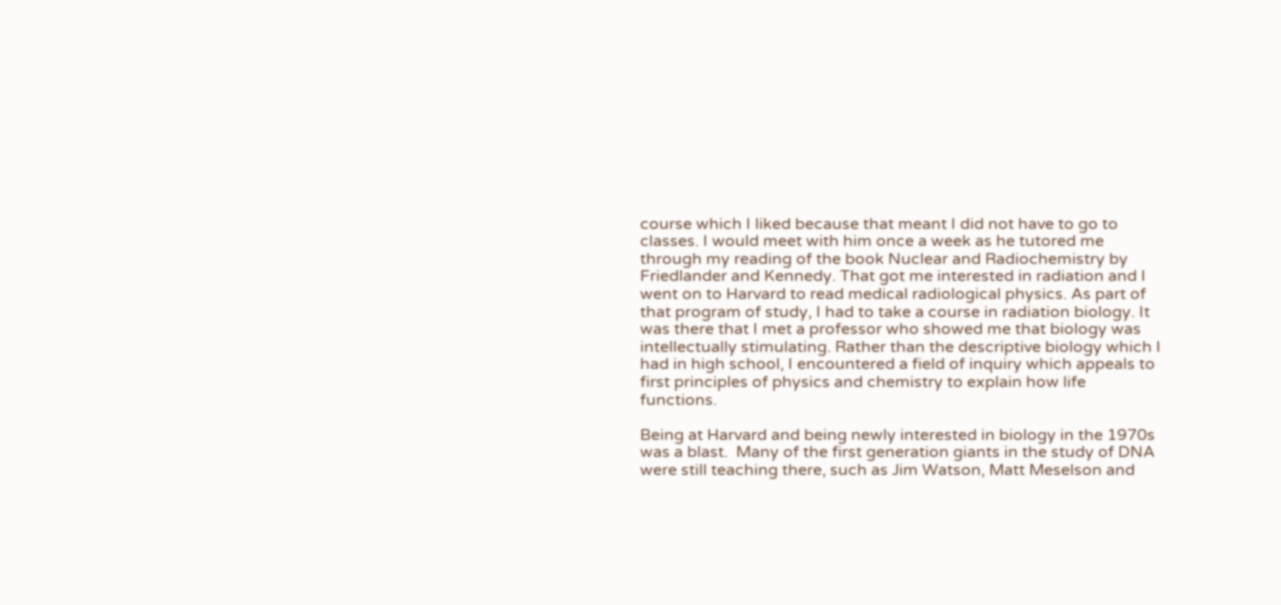course which I liked because that meant I did not have to go to classes. I would meet with him once a week as he tutored me through my reading of the book Nuclear and Radiochemistry by Friedlander and Kennedy. That got me interested in radiation and I went on to Harvard to read medical radiological physics. As part of that program of study, I had to take a course in radiation biology. It was there that I met a professor who showed me that biology was intellectually stimulating. Rather than the descriptive biology which I had in high school, I encountered a field of inquiry which appeals to first principles of physics and chemistry to explain how life functions.

Being at Harvard and being newly interested in biology in the 1970s was a blast.  Many of the first generation giants in the study of DNA were still teaching there, such as Jim Watson, Matt Meselson and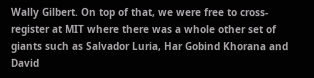Wally Gilbert. On top of that, we were free to cross- register at MIT where there was a whole other set of giants such as Salvador Luria, Har Gobind Khorana and David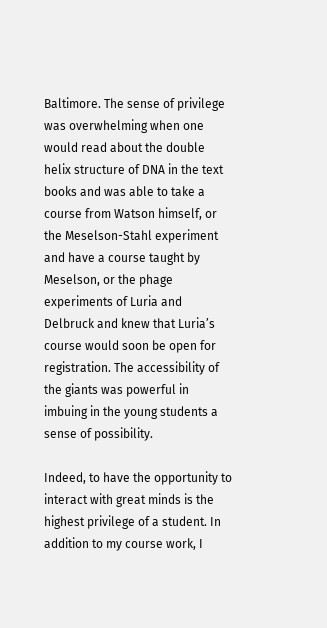Baltimore. The sense of privilege was overwhelming when one would read about the double helix structure of DNA in the text books and was able to take a course from Watson himself, or the Meselson-Stahl experiment and have a course taught by Meselson, or the phage experiments of Luria and Delbruck and knew that Luria’s course would soon be open for registration. The accessibility of the giants was powerful in imbuing in the young students a sense of possibility.

Indeed, to have the opportunity to interact with great minds is the highest privilege of a student. In addition to my course work, I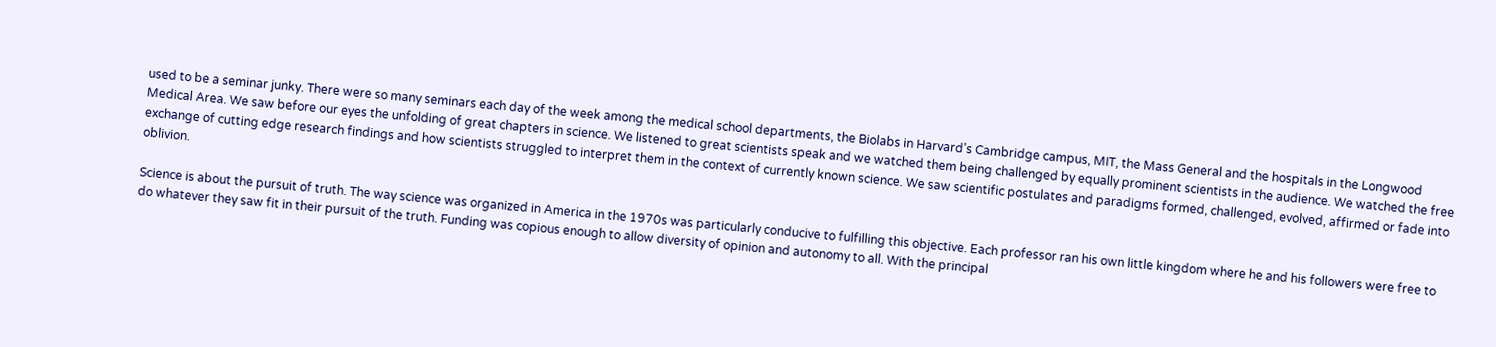used to be a seminar junky. There were so many seminars each day of the week among the medical school departments, the Biolabs in Harvard’s Cambridge campus, MIT, the Mass General and the hospitals in the Longwood Medical Area. We saw before our eyes the unfolding of great chapters in science. We listened to great scientists speak and we watched them being challenged by equally prominent scientists in the audience. We watched the free exchange of cutting edge research findings and how scientists struggled to interpret them in the context of currently known science. We saw scientific postulates and paradigms formed, challenged, evolved, affirmed or fade into oblivion.

Science is about the pursuit of truth. The way science was organized in America in the 1970s was particularly conducive to fulfilling this objective. Each professor ran his own little kingdom where he and his followers were free to do whatever they saw fit in their pursuit of the truth. Funding was copious enough to allow diversity of opinion and autonomy to all. With the principal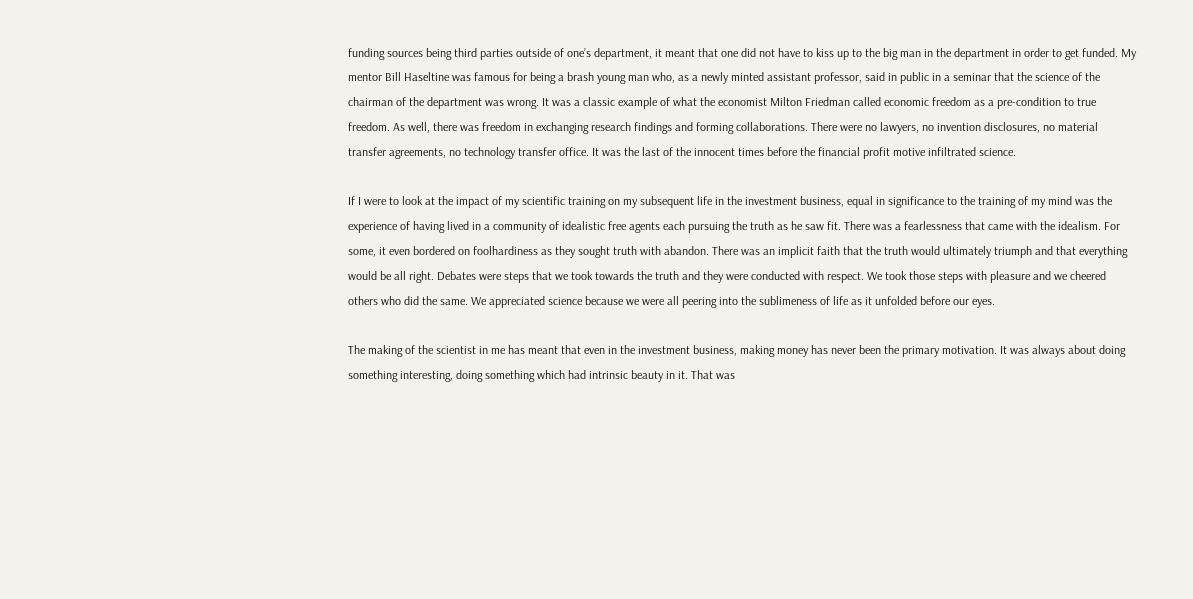funding sources being third parties outside of one’s department, it meant that one did not have to kiss up to the big man in the department in order to get funded. My mentor Bill Haseltine was famous for being a brash young man who, as a newly minted assistant professor, said in public in a seminar that the science of the chairman of the department was wrong. It was a classic example of what the economist Milton Friedman called economic freedom as a pre-condition to true freedom. As well, there was freedom in exchanging research findings and forming collaborations. There were no lawyers, no invention disclosures, no material transfer agreements, no technology transfer office. It was the last of the innocent times before the financial profit motive infiltrated science.

If I were to look at the impact of my scientific training on my subsequent life in the investment business, equal in significance to the training of my mind was the experience of having lived in a community of idealistic free agents each pursuing the truth as he saw fit. There was a fearlessness that came with the idealism. For some, it even bordered on foolhardiness as they sought truth with abandon. There was an implicit faith that the truth would ultimately triumph and that everything would be all right. Debates were steps that we took towards the truth and they were conducted with respect. We took those steps with pleasure and we cheered others who did the same. We appreciated science because we were all peering into the sublimeness of life as it unfolded before our eyes.

The making of the scientist in me has meant that even in the investment business, making money has never been the primary motivation. It was always about doing something interesting, doing something which had intrinsic beauty in it. That was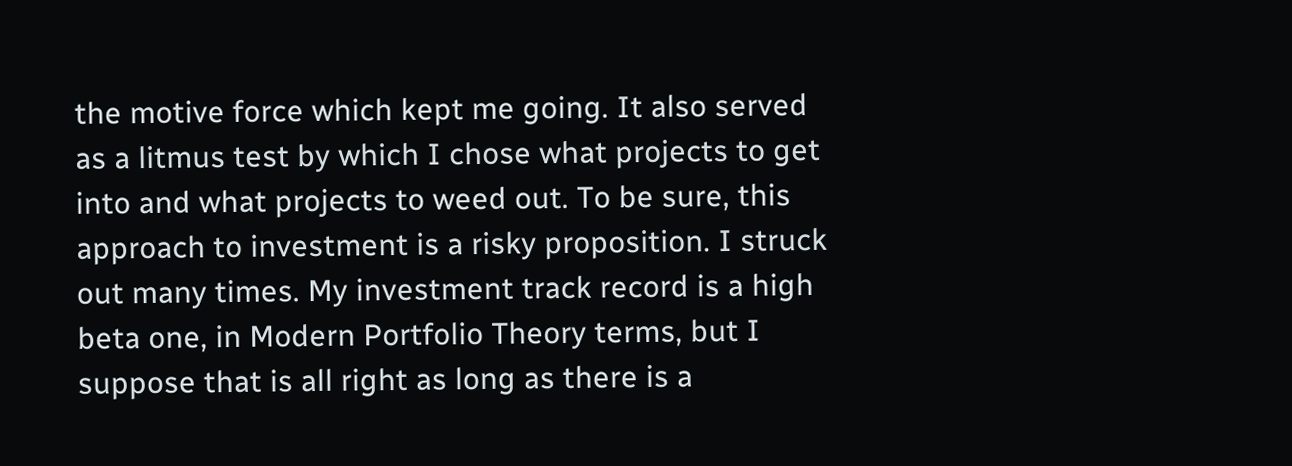the motive force which kept me going. It also served as a litmus test by which I chose what projects to get into and what projects to weed out. To be sure, this approach to investment is a risky proposition. I struck out many times. My investment track record is a high beta one, in Modern Portfolio Theory terms, but I suppose that is all right as long as there is a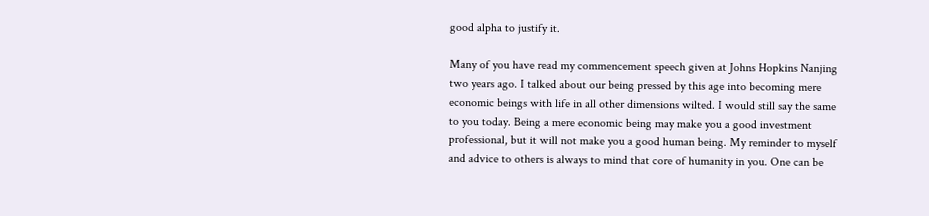good alpha to justify it.

Many of you have read my commencement speech given at Johns Hopkins Nanjing two years ago. I talked about our being pressed by this age into becoming mere economic beings with life in all other dimensions wilted. I would still say the same to you today. Being a mere economic being may make you a good investment professional, but it will not make you a good human being. My reminder to myself and advice to others is always to mind that core of humanity in you. One can be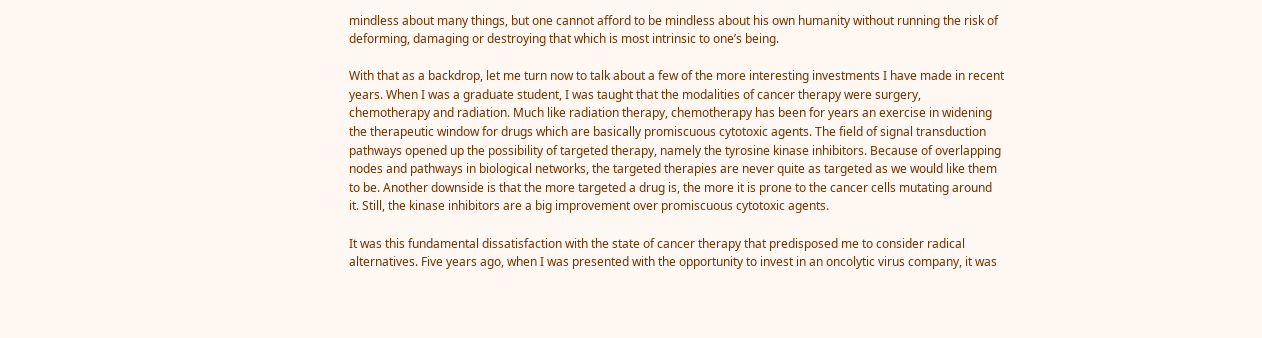mindless about many things, but one cannot afford to be mindless about his own humanity without running the risk of deforming, damaging or destroying that which is most intrinsic to one’s being.

With that as a backdrop, let me turn now to talk about a few of the more interesting investments I have made in recent years. When I was a graduate student, I was taught that the modalities of cancer therapy were surgery, chemotherapy and radiation. Much like radiation therapy, chemotherapy has been for years an exercise in widening the therapeutic window for drugs which are basically promiscuous cytotoxic agents. The field of signal transduction pathways opened up the possibility of targeted therapy, namely the tyrosine kinase inhibitors. Because of overlapping nodes and pathways in biological networks, the targeted therapies are never quite as targeted as we would like them to be. Another downside is that the more targeted a drug is, the more it is prone to the cancer cells mutating around it. Still, the kinase inhibitors are a big improvement over promiscuous cytotoxic agents.

It was this fundamental dissatisfaction with the state of cancer therapy that predisposed me to consider radical alternatives. Five years ago, when I was presented with the opportunity to invest in an oncolytic virus company, it was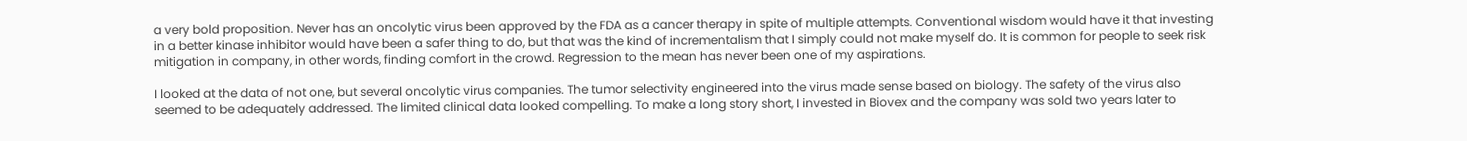a very bold proposition. Never has an oncolytic virus been approved by the FDA as a cancer therapy in spite of multiple attempts. Conventional wisdom would have it that investing in a better kinase inhibitor would have been a safer thing to do, but that was the kind of incrementalism that I simply could not make myself do. It is common for people to seek risk mitigation in company, in other words, finding comfort in the crowd. Regression to the mean has never been one of my aspirations.

I looked at the data of not one, but several oncolytic virus companies. The tumor selectivity engineered into the virus made sense based on biology. The safety of the virus also seemed to be adequately addressed. The limited clinical data looked compelling. To make a long story short, I invested in Biovex and the company was sold two years later to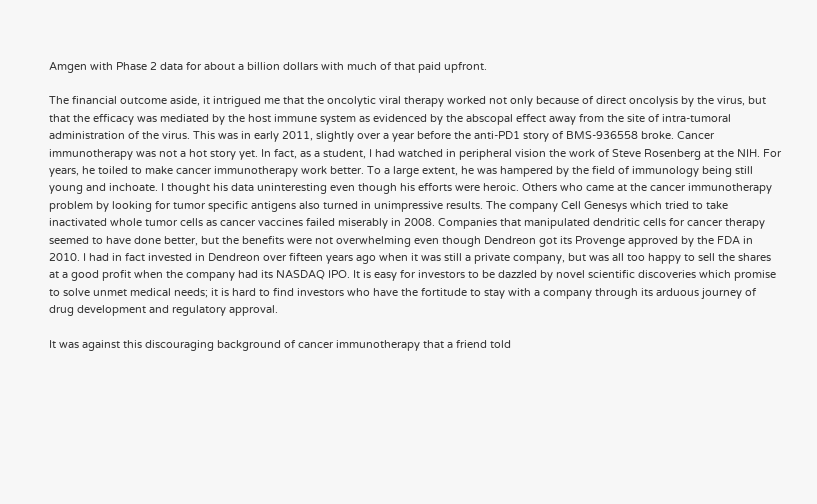Amgen with Phase 2 data for about a billion dollars with much of that paid upfront.

The financial outcome aside, it intrigued me that the oncolytic viral therapy worked not only because of direct oncolysis by the virus, but that the efficacy was mediated by the host immune system as evidenced by the abscopal effect away from the site of intra-tumoral administration of the virus. This was in early 2011, slightly over a year before the anti-PD1 story of BMS-936558 broke. Cancer immunotherapy was not a hot story yet. In fact, as a student, I had watched in peripheral vision the work of Steve Rosenberg at the NIH. For years, he toiled to make cancer immunotherapy work better. To a large extent, he was hampered by the field of immunology being still young and inchoate. I thought his data uninteresting even though his efforts were heroic. Others who came at the cancer immunotherapy problem by looking for tumor specific antigens also turned in unimpressive results. The company Cell Genesys which tried to take inactivated whole tumor cells as cancer vaccines failed miserably in 2008. Companies that manipulated dendritic cells for cancer therapy seemed to have done better, but the benefits were not overwhelming even though Dendreon got its Provenge approved by the FDA in 2010. I had in fact invested in Dendreon over fifteen years ago when it was still a private company, but was all too happy to sell the shares at a good profit when the company had its NASDAQ IPO. It is easy for investors to be dazzled by novel scientific discoveries which promise to solve unmet medical needs; it is hard to find investors who have the fortitude to stay with a company through its arduous journey of drug development and regulatory approval.

It was against this discouraging background of cancer immunotherapy that a friend told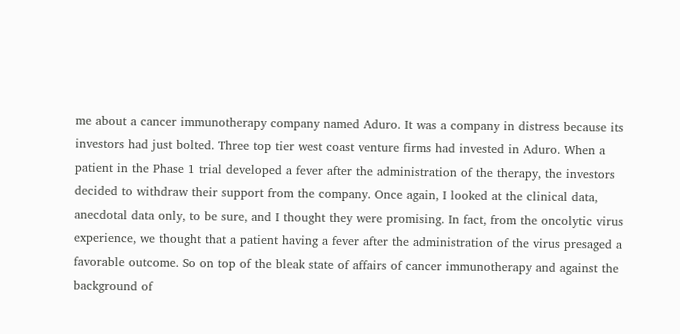me about a cancer immunotherapy company named Aduro. It was a company in distress because its investors had just bolted. Three top tier west coast venture firms had invested in Aduro. When a patient in the Phase 1 trial developed a fever after the administration of the therapy, the investors decided to withdraw their support from the company. Once again, I looked at the clinical data, anecdotal data only, to be sure, and I thought they were promising. In fact, from the oncolytic virus experience, we thought that a patient having a fever after the administration of the virus presaged a favorable outcome. So on top of the bleak state of affairs of cancer immunotherapy and against the background of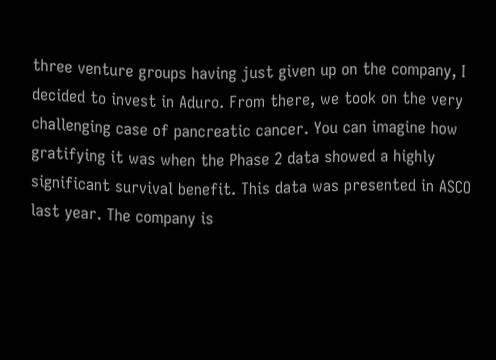three venture groups having just given up on the company, I decided to invest in Aduro. From there, we took on the very challenging case of pancreatic cancer. You can imagine how gratifying it was when the Phase 2 data showed a highly significant survival benefit. This data was presented in ASCO last year. The company is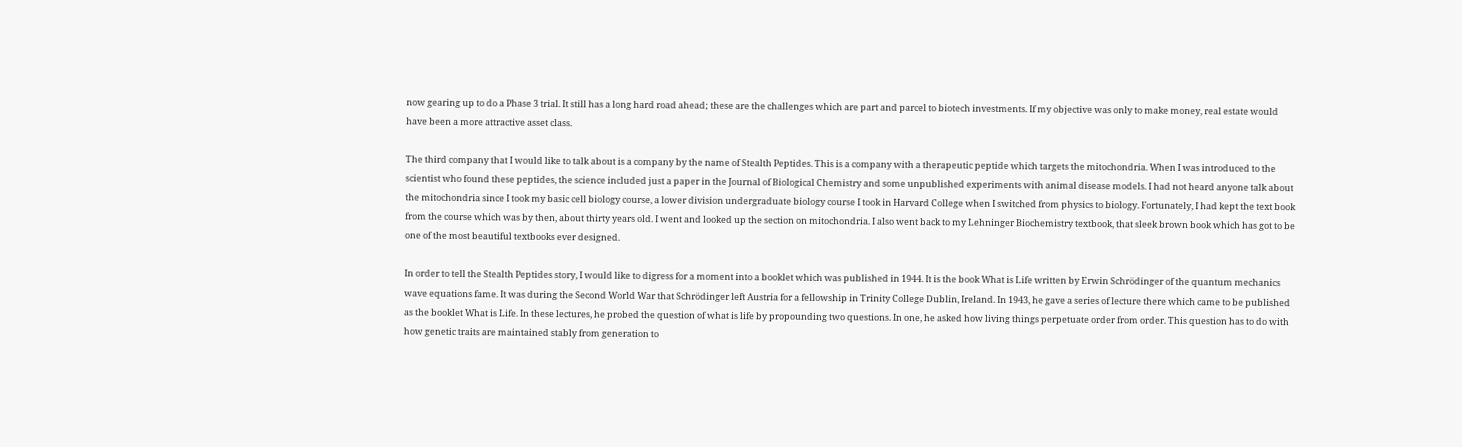now gearing up to do a Phase 3 trial. It still has a long hard road ahead; these are the challenges which are part and parcel to biotech investments. If my objective was only to make money, real estate would have been a more attractive asset class.

The third company that I would like to talk about is a company by the name of Stealth Peptides. This is a company with a therapeutic peptide which targets the mitochondria. When I was introduced to the scientist who found these peptides, the science included just a paper in the Journal of Biological Chemistry and some unpublished experiments with animal disease models. I had not heard anyone talk about the mitochondria since I took my basic cell biology course, a lower division undergraduate biology course I took in Harvard College when I switched from physics to biology. Fortunately, I had kept the text book from the course which was by then, about thirty years old. I went and looked up the section on mitochondria. I also went back to my Lehninger Biochemistry textbook, that sleek brown book which has got to be one of the most beautiful textbooks ever designed.

In order to tell the Stealth Peptides story, I would like to digress for a moment into a booklet which was published in 1944. It is the book What is Life written by Erwin Schrödinger of the quantum mechanics wave equations fame. It was during the Second World War that Schrödinger left Austria for a fellowship in Trinity College Dublin, Ireland. In 1943, he gave a series of lecture there which came to be published as the booklet What is Life. In these lectures, he probed the question of what is life by propounding two questions. In one, he asked how living things perpetuate order from order. This question has to do with how genetic traits are maintained stably from generation to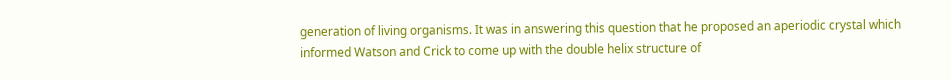generation of living organisms. It was in answering this question that he proposed an aperiodic crystal which informed Watson and Crick to come up with the double helix structure of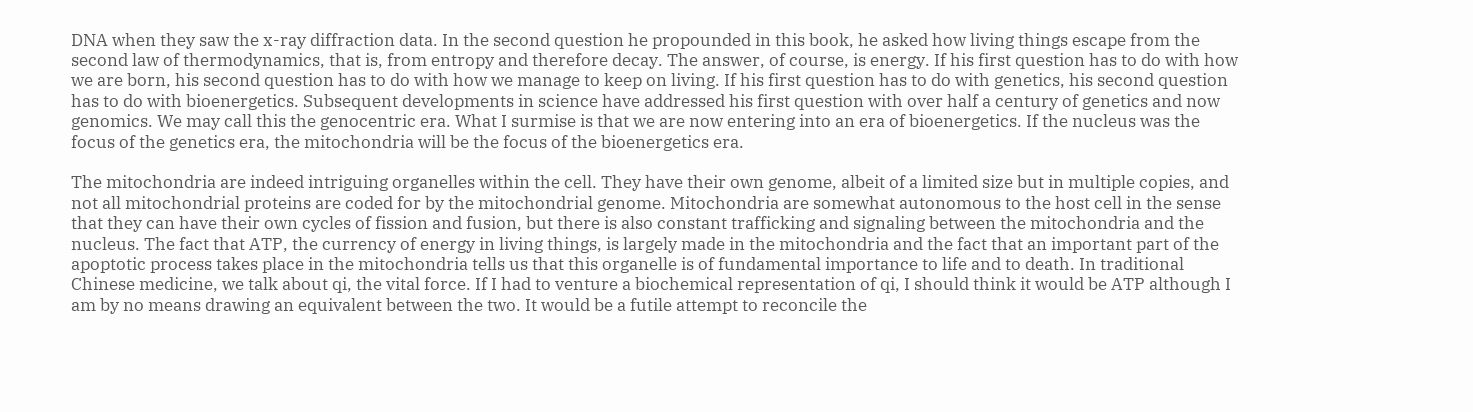DNA when they saw the x-ray diffraction data. In the second question he propounded in this book, he asked how living things escape from the second law of thermodynamics, that is, from entropy and therefore decay. The answer, of course, is energy. If his first question has to do with how we are born, his second question has to do with how we manage to keep on living. If his first question has to do with genetics, his second question has to do with bioenergetics. Subsequent developments in science have addressed his first question with over half a century of genetics and now genomics. We may call this the genocentric era. What I surmise is that we are now entering into an era of bioenergetics. If the nucleus was the focus of the genetics era, the mitochondria will be the focus of the bioenergetics era.

The mitochondria are indeed intriguing organelles within the cell. They have their own genome, albeit of a limited size but in multiple copies, and not all mitochondrial proteins are coded for by the mitochondrial genome. Mitochondria are somewhat autonomous to the host cell in the sense that they can have their own cycles of fission and fusion, but there is also constant trafficking and signaling between the mitochondria and the nucleus. The fact that ATP, the currency of energy in living things, is largely made in the mitochondria and the fact that an important part of the apoptotic process takes place in the mitochondria tells us that this organelle is of fundamental importance to life and to death. In traditional Chinese medicine, we talk about qi, the vital force. If I had to venture a biochemical representation of qi, I should think it would be ATP although I am by no means drawing an equivalent between the two. It would be a futile attempt to reconcile the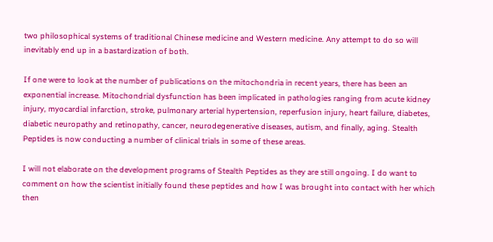two philosophical systems of traditional Chinese medicine and Western medicine. Any attempt to do so will inevitably end up in a bastardization of both.

If one were to look at the number of publications on the mitochondria in recent years, there has been an exponential increase. Mitochondrial dysfunction has been implicated in pathologies ranging from acute kidney injury, myocardial infarction, stroke, pulmonary arterial hypertension, reperfusion injury, heart failure, diabetes, diabetic neuropathy and retinopathy, cancer, neurodegenerative diseases, autism, and finally, aging. Stealth Peptides is now conducting a number of clinical trials in some of these areas.

I will not elaborate on the development programs of Stealth Peptides as they are still ongoing. I do want to comment on how the scientist initially found these peptides and how I was brought into contact with her which then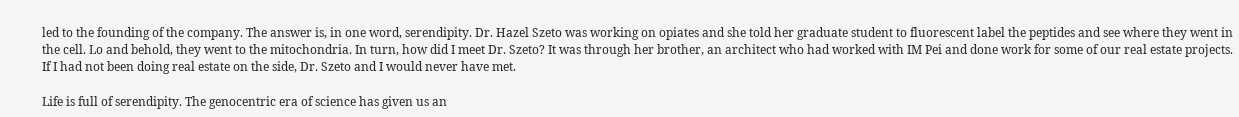led to the founding of the company. The answer is, in one word, serendipity. Dr. Hazel Szeto was working on opiates and she told her graduate student to fluorescent label the peptides and see where they went in the cell. Lo and behold, they went to the mitochondria. In turn, how did I meet Dr. Szeto? It was through her brother, an architect who had worked with IM Pei and done work for some of our real estate projects. If I had not been doing real estate on the side, Dr. Szeto and I would never have met.

Life is full of serendipity. The genocentric era of science has given us an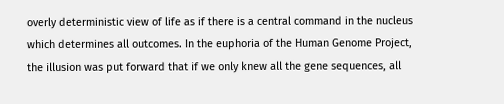overly deterministic view of life as if there is a central command in the nucleus which determines all outcomes. In the euphoria of the Human Genome Project, the illusion was put forward that if we only knew all the gene sequences, all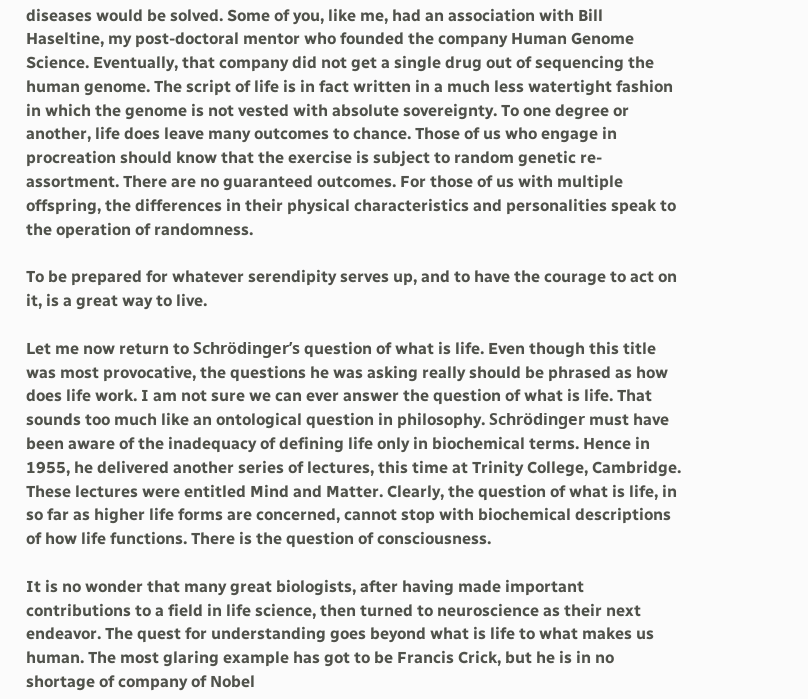diseases would be solved. Some of you, like me, had an association with Bill Haseltine, my post-doctoral mentor who founded the company Human Genome Science. Eventually, that company did not get a single drug out of sequencing the human genome. The script of life is in fact written in a much less watertight fashion in which the genome is not vested with absolute sovereignty. To one degree or another, life does leave many outcomes to chance. Those of us who engage in procreation should know that the exercise is subject to random genetic re-assortment. There are no guaranteed outcomes. For those of us with multiple offspring, the differences in their physical characteristics and personalities speak to the operation of randomness.

To be prepared for whatever serendipity serves up, and to have the courage to act on it, is a great way to live.

Let me now return to Schrödinger’s question of what is life. Even though this title was most provocative, the questions he was asking really should be phrased as how does life work. I am not sure we can ever answer the question of what is life. That sounds too much like an ontological question in philosophy. Schrödinger must have been aware of the inadequacy of defining life only in biochemical terms. Hence in 1955, he delivered another series of lectures, this time at Trinity College, Cambridge. These lectures were entitled Mind and Matter. Clearly, the question of what is life, in so far as higher life forms are concerned, cannot stop with biochemical descriptions of how life functions. There is the question of consciousness.

It is no wonder that many great biologists, after having made important contributions to a field in life science, then turned to neuroscience as their next endeavor. The quest for understanding goes beyond what is life to what makes us human. The most glaring example has got to be Francis Crick, but he is in no shortage of company of Nobel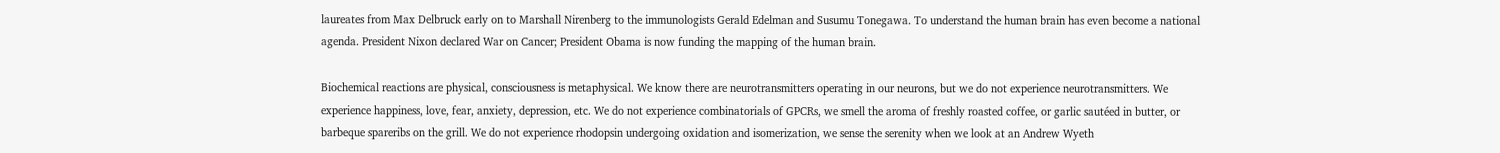laureates from Max Delbruck early on to Marshall Nirenberg to the immunologists Gerald Edelman and Susumu Tonegawa. To understand the human brain has even become a national agenda. President Nixon declared War on Cancer; President Obama is now funding the mapping of the human brain.

Biochemical reactions are physical, consciousness is metaphysical. We know there are neurotransmitters operating in our neurons, but we do not experience neurotransmitters. We experience happiness, love, fear, anxiety, depression, etc. We do not experience combinatorials of GPCRs, we smell the aroma of freshly roasted coffee, or garlic sautéed in butter, or barbeque spareribs on the grill. We do not experience rhodopsin undergoing oxidation and isomerization, we sense the serenity when we look at an Andrew Wyeth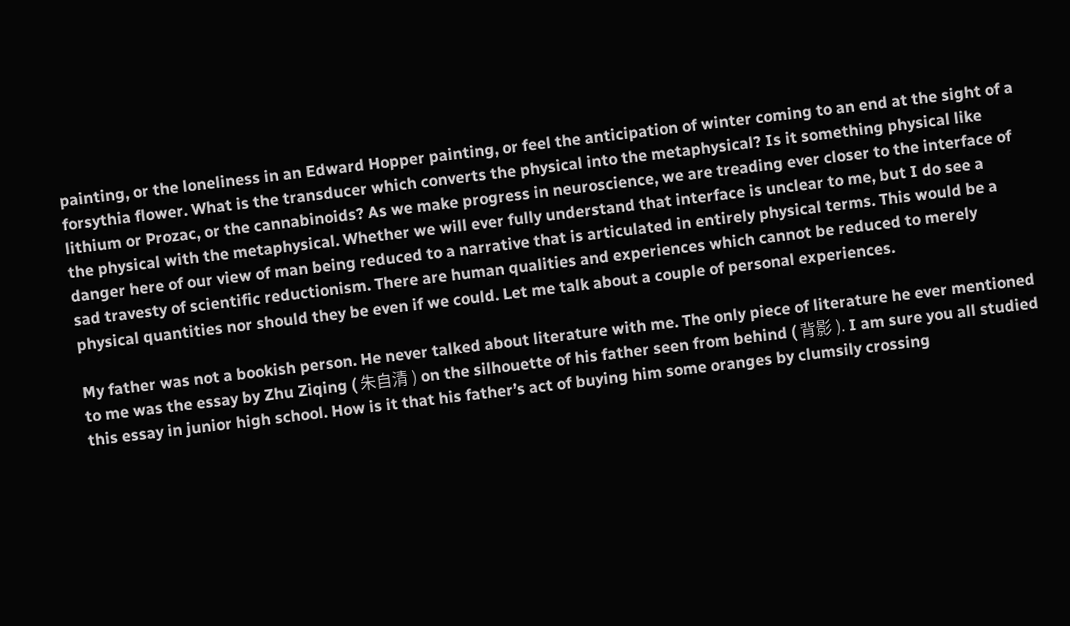painting, or the loneliness in an Edward Hopper painting, or feel the anticipation of winter coming to an end at the sight of a forsythia flower. What is the transducer which converts the physical into the metaphysical? Is it something physical like lithium or Prozac, or the cannabinoids? As we make progress in neuroscience, we are treading ever closer to the interface of the physical with the metaphysical. Whether we will ever fully understand that interface is unclear to me, but I do see a danger here of our view of man being reduced to a narrative that is articulated in entirely physical terms. This would be a sad travesty of scientific reductionism. There are human qualities and experiences which cannot be reduced to merely physical quantities nor should they be even if we could. Let me talk about a couple of personal experiences.

My father was not a bookish person. He never talked about literature with me. The only piece of literature he ever mentioned to me was the essay by Zhu Ziqing ( 朱自清 ) on the silhouette of his father seen from behind ( 背影 ). I am sure you all studied this essay in junior high school. How is it that his father’s act of buying him some oranges by clumsily crossing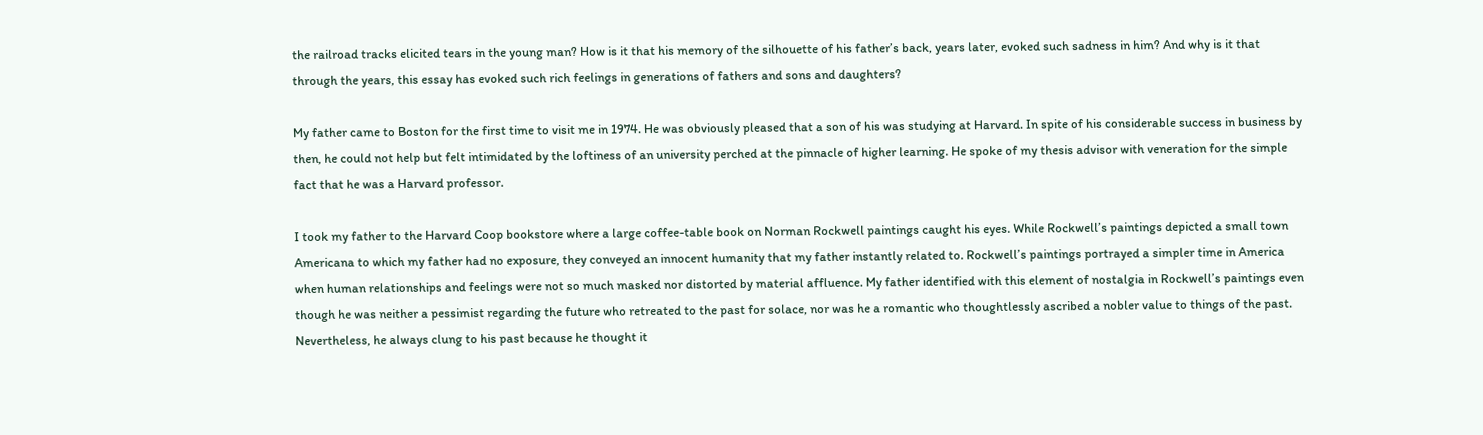the railroad tracks elicited tears in the young man? How is it that his memory of the silhouette of his father’s back, years later, evoked such sadness in him? And why is it that through the years, this essay has evoked such rich feelings in generations of fathers and sons and daughters?

My father came to Boston for the first time to visit me in 1974. He was obviously pleased that a son of his was studying at Harvard. In spite of his considerable success in business by then, he could not help but felt intimidated by the loftiness of an university perched at the pinnacle of higher learning. He spoke of my thesis advisor with veneration for the simple fact that he was a Harvard professor.

I took my father to the Harvard Coop bookstore where a large coffee-table book on Norman Rockwell paintings caught his eyes. While Rockwell’s paintings depicted a small town Americana to which my father had no exposure, they conveyed an innocent humanity that my father instantly related to. Rockwell’s paintings portrayed a simpler time in America when human relationships and feelings were not so much masked nor distorted by material affluence. My father identified with this element of nostalgia in Rockwell’s paintings even though he was neither a pessimist regarding the future who retreated to the past for solace, nor was he a romantic who thoughtlessly ascribed a nobler value to things of the past. Nevertheless, he always clung to his past because he thought it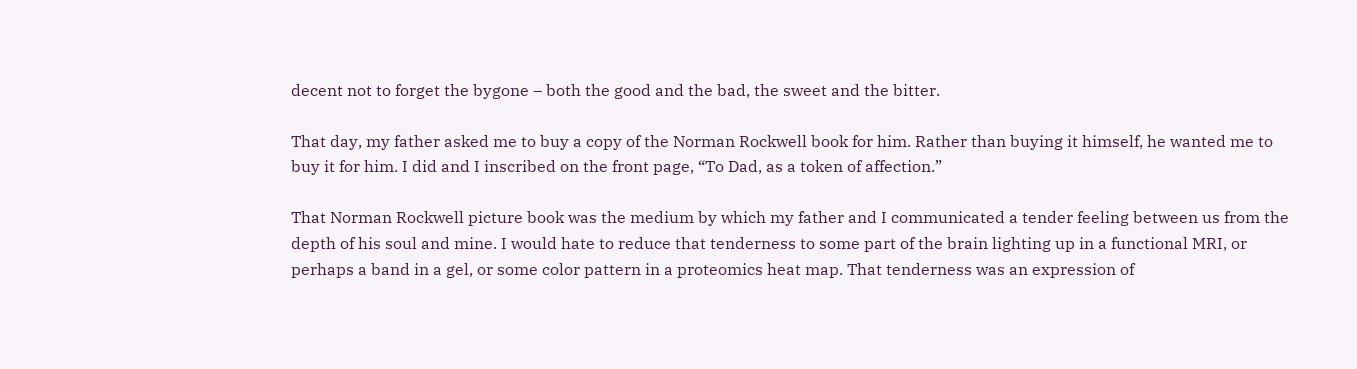decent not to forget the bygone – both the good and the bad, the sweet and the bitter.

That day, my father asked me to buy a copy of the Norman Rockwell book for him. Rather than buying it himself, he wanted me to buy it for him. I did and I inscribed on the front page, “To Dad, as a token of affection.”

That Norman Rockwell picture book was the medium by which my father and I communicated a tender feeling between us from the depth of his soul and mine. I would hate to reduce that tenderness to some part of the brain lighting up in a functional MRI, or perhaps a band in a gel, or some color pattern in a proteomics heat map. That tenderness was an expression of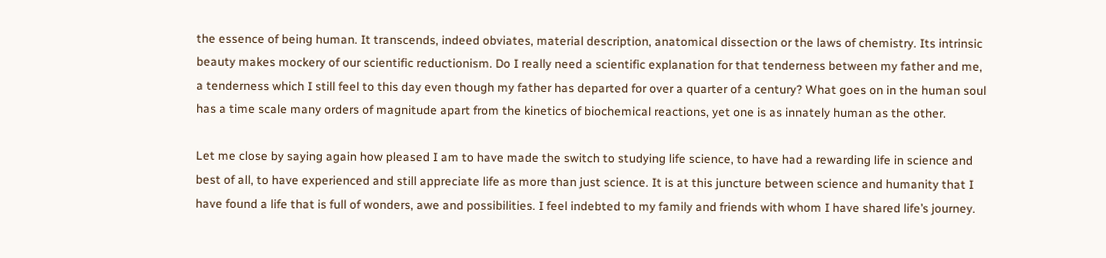the essence of being human. It transcends, indeed obviates, material description, anatomical dissection or the laws of chemistry. Its intrinsic beauty makes mockery of our scientific reductionism. Do I really need a scientific explanation for that tenderness between my father and me, a tenderness which I still feel to this day even though my father has departed for over a quarter of a century? What goes on in the human soul has a time scale many orders of magnitude apart from the kinetics of biochemical reactions, yet one is as innately human as the other.

Let me close by saying again how pleased I am to have made the switch to studying life science, to have had a rewarding life in science and best of all, to have experienced and still appreciate life as more than just science. It is at this juncture between science and humanity that I have found a life that is full of wonders, awe and possibilities. I feel indebted to my family and friends with whom I have shared life’s journey.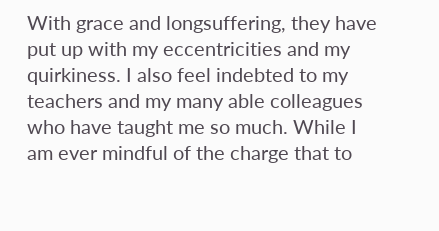With grace and longsuffering, they have put up with my eccentricities and my quirkiness. I also feel indebted to my teachers and my many able colleagues who have taught me so much. While I am ever mindful of the charge that to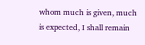whom much is given, much is expected, I shall remain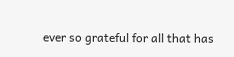ever so grateful for all that has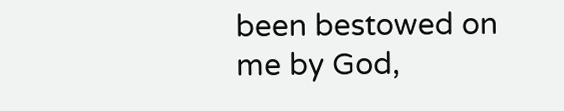been bestowed on me by God,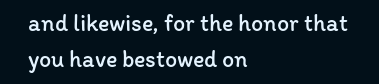and likewise, for the honor that you have bestowed on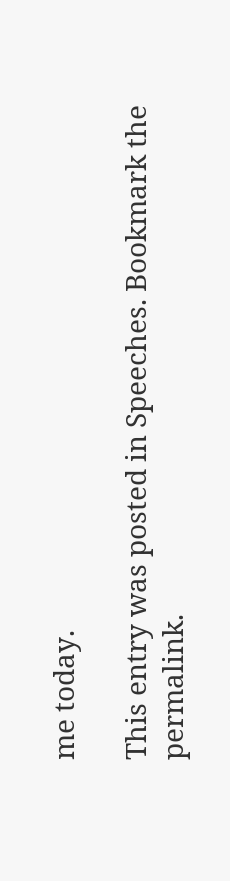me today.

This entry was posted in Speeches. Bookmark the permalink.